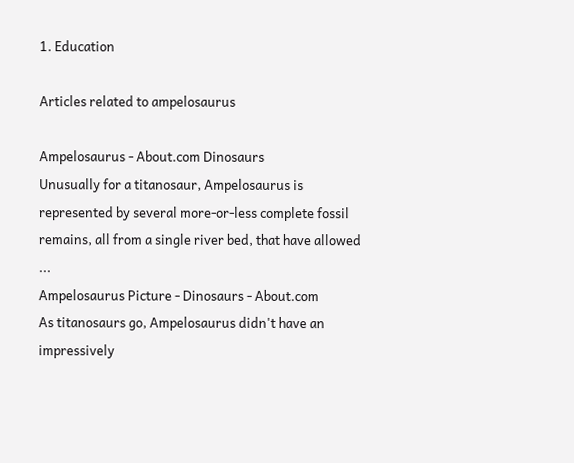1. Education

Articles related to ampelosaurus

Ampelosaurus - About.com Dinosaurs
Unusually for a titanosaur, Ampelosaurus is represented by several more-or-less complete fossil remains, all from a single river bed, that have allowed ...
Ampelosaurus Picture - Dinosaurs - About.com
As titanosaurs go, Ampelosaurus didn't have an impressively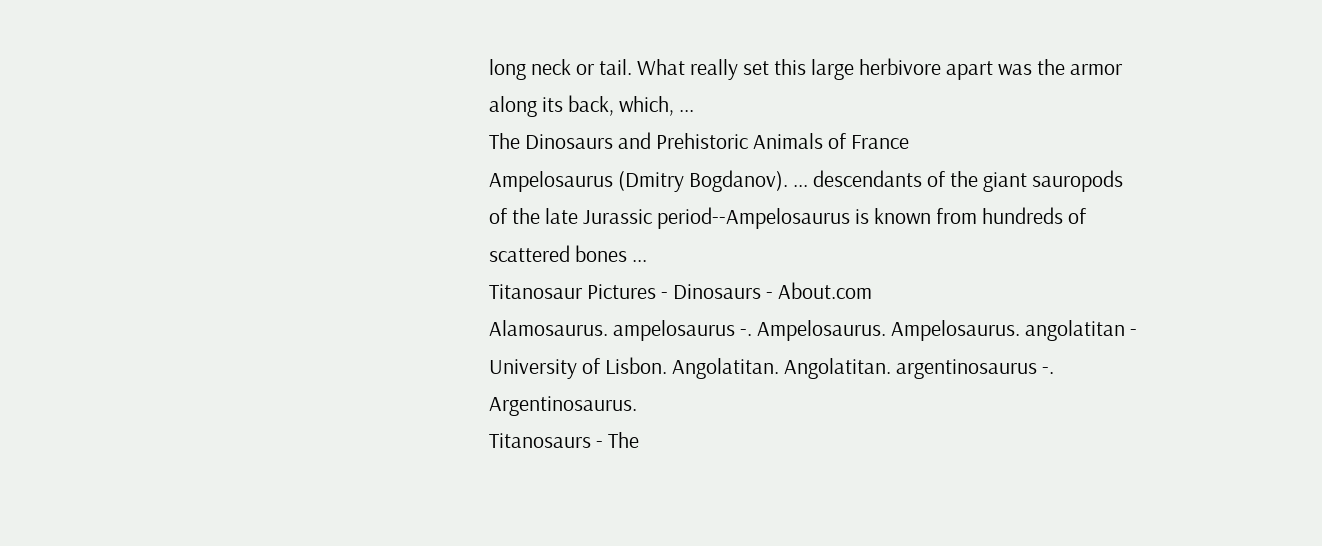long neck or tail. What really set this large herbivore apart was the armor along its back, which, ...
The Dinosaurs and Prehistoric Animals of France
Ampelosaurus (Dmitry Bogdanov). ... descendants of the giant sauropods of the late Jurassic period--Ampelosaurus is known from hundreds of scattered bones ...
Titanosaur Pictures - Dinosaurs - About.com
Alamosaurus. ampelosaurus -. Ampelosaurus. Ampelosaurus. angolatitan - University of Lisbon. Angolatitan. Angolatitan. argentinosaurus -. Argentinosaurus.
Titanosaurs - The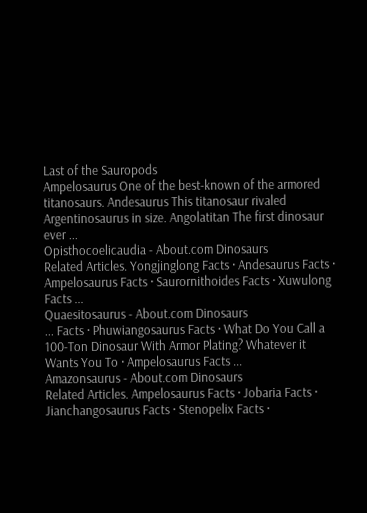Last of the Sauropods
Ampelosaurus One of the best-known of the armored titanosaurs. Andesaurus This titanosaur rivaled Argentinosaurus in size. Angolatitan The first dinosaur ever ...
Opisthocoelicaudia - About.com Dinosaurs
Related Articles. Yongjinglong Facts · Andesaurus Facts · Ampelosaurus Facts · Saurornithoides Facts · Xuwulong Facts ...
Quaesitosaurus - About.com Dinosaurs
... Facts · Phuwiangosaurus Facts · What Do You Call a 100-Ton Dinosaur With Armor Plating? Whatever it Wants You To · Ampelosaurus Facts ...
Amazonsaurus - About.com Dinosaurs
Related Articles. Ampelosaurus Facts · Jobaria Facts · Jianchangosaurus Facts · Stenopelix Facts ·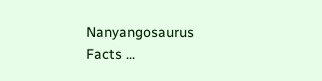Nanyangosaurus Facts ...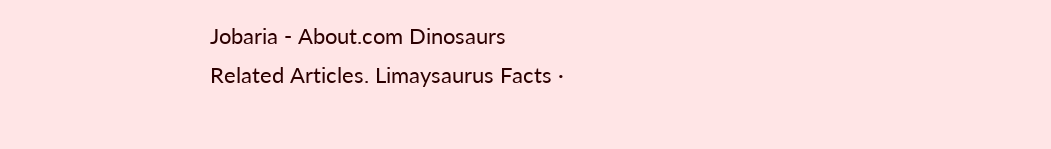Jobaria - About.com Dinosaurs
Related Articles. Limaysaurus Facts ·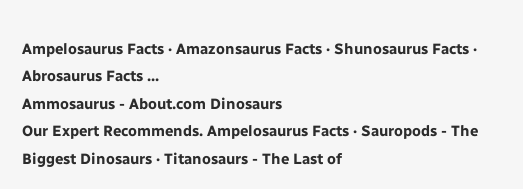Ampelosaurus Facts · Amazonsaurus Facts · Shunosaurus Facts · Abrosaurus Facts ...
Ammosaurus - About.com Dinosaurs
Our Expert Recommends. Ampelosaurus Facts · Sauropods - The Biggest Dinosaurs · Titanosaurs - The Last of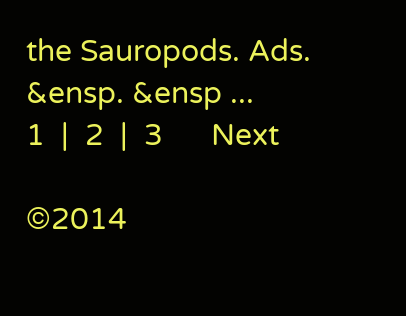the Sauropods. Ads. &ensp. &ensp ...
1  |  2  |  3      Next

©2014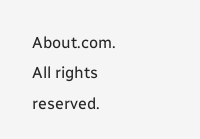About.com. All rights reserved.